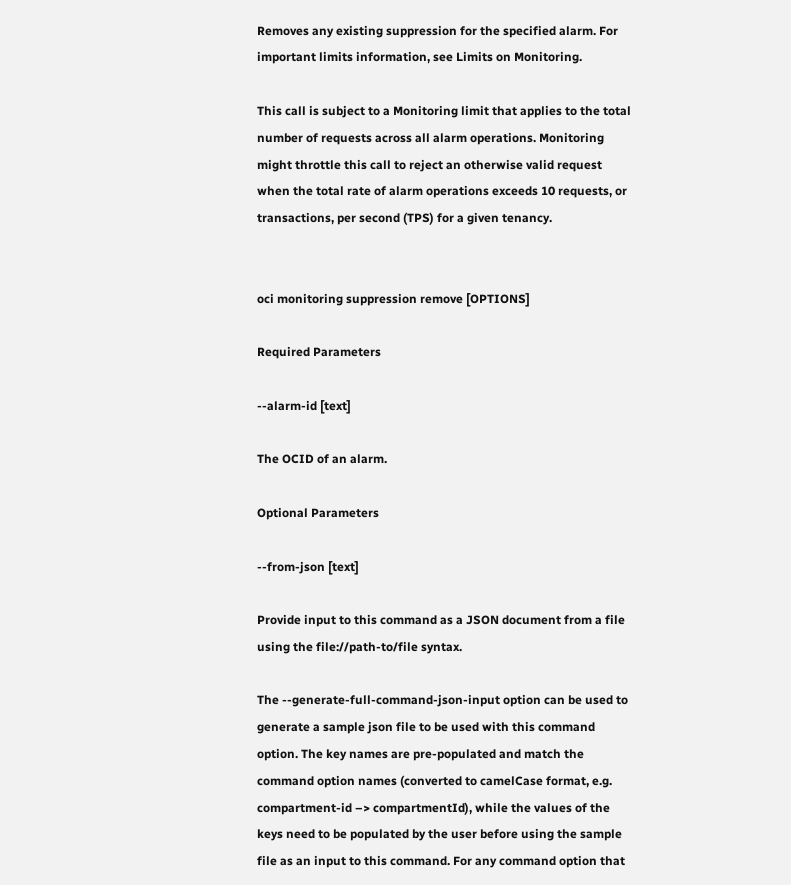Removes any existing suppression for the specified alarm. For important limits information, see Limits on Monitoring.

This call is subject to a Monitoring limit that applies to the total number of requests across all alarm operations. Monitoring might throttle this call to reject an otherwise valid request when the total rate of alarm operations exceeds 10 requests, or transactions, per second (TPS) for a given tenancy.


oci monitoring suppression remove [OPTIONS]

Required Parameters

--alarm-id [text]

The OCID of an alarm.

Optional Parameters

--from-json [text]

Provide input to this command as a JSON document from a file using the file://path-to/file syntax.

The --generate-full-command-json-input option can be used to generate a sample json file to be used with this command option. The key names are pre-populated and match the command option names (converted to camelCase format, e.g. compartment-id –> compartmentId), while the values of the keys need to be populated by the user before using the sample file as an input to this command. For any command option that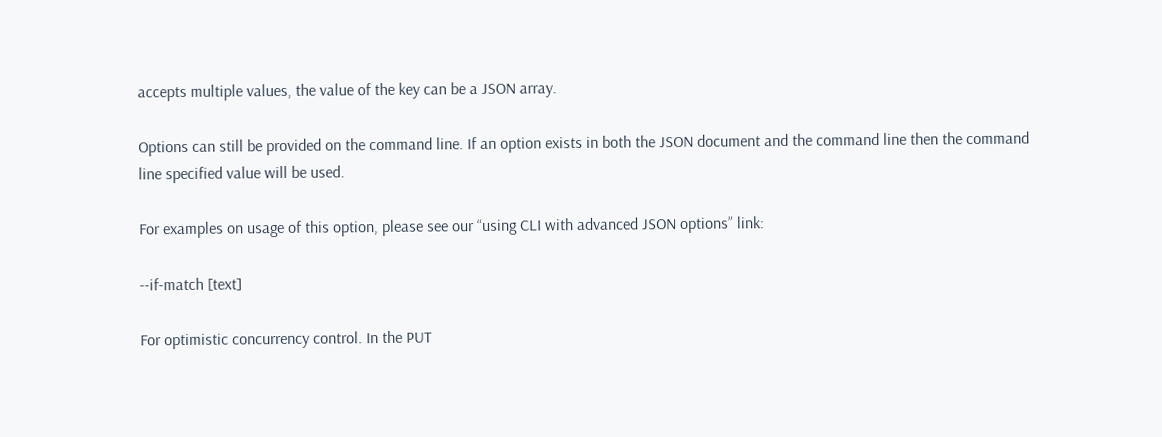accepts multiple values, the value of the key can be a JSON array.

Options can still be provided on the command line. If an option exists in both the JSON document and the command line then the command line specified value will be used.

For examples on usage of this option, please see our “using CLI with advanced JSON options” link:

--if-match [text]

For optimistic concurrency control. In the PUT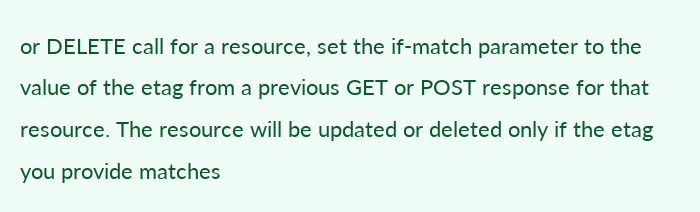or DELETE call for a resource, set the if-match parameter to the value of the etag from a previous GET or POST response for that resource. The resource will be updated or deleted only if the etag you provide matches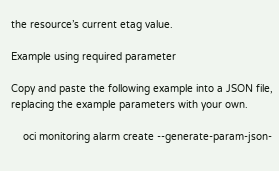the resource’s current etag value.

Example using required parameter

Copy and paste the following example into a JSON file, replacing the example parameters with your own.

    oci monitoring alarm create --generate-param-json-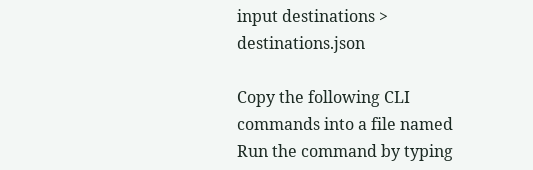input destinations > destinations.json

Copy the following CLI commands into a file named Run the command by typing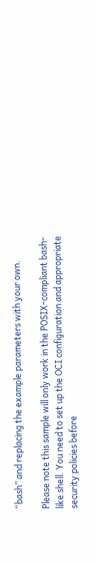“bash” and replacing the example parameters with your own.

Please note this sample will only work in the POSIX-compliant bash-like shell. You need to set up the OCI configuration and appropriate security policies before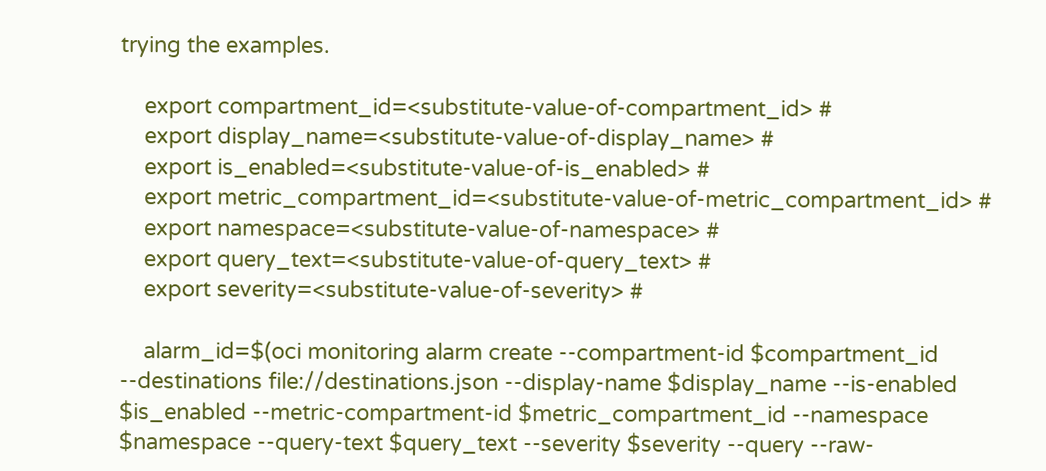trying the examples.

    export compartment_id=<substitute-value-of-compartment_id> #
    export display_name=<substitute-value-of-display_name> #
    export is_enabled=<substitute-value-of-is_enabled> #
    export metric_compartment_id=<substitute-value-of-metric_compartment_id> #
    export namespace=<substitute-value-of-namespace> #
    export query_text=<substitute-value-of-query_text> #
    export severity=<substitute-value-of-severity> #

    alarm_id=$(oci monitoring alarm create --compartment-id $compartment_id --destinations file://destinations.json --display-name $display_name --is-enabled $is_enabled --metric-compartment-id $metric_compartment_id --namespace $namespace --query-text $query_text --severity $severity --query --raw-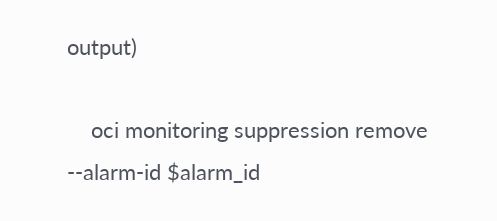output)

    oci monitoring suppression remove --alarm-id $alarm_id